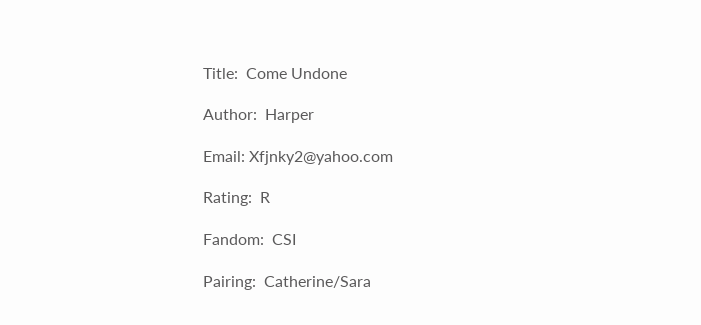Title:  Come Undone

Author:  Harper

Email: Xfjnky2@yahoo.com

Rating:  R

Fandom:  CSI

Pairing:  Catherine/Sara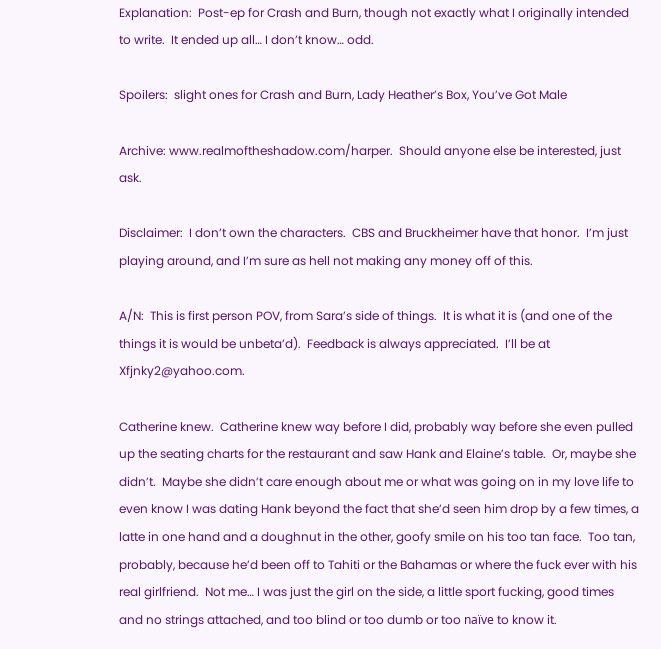Explanation:  Post-ep for Crash and Burn, though not exactly what I originally intended to write.  It ended up all… I don’t know… odd.

Spoilers:  slight ones for Crash and Burn, Lady Heather’s Box, You’ve Got Male

Archive: www.realmoftheshadow.com/harper.  Should anyone else be interested, just ask.

Disclaimer:  I don’t own the characters.  CBS and Bruckheimer have that honor.  I’m just playing around, and I’m sure as hell not making any money off of this.

A/N:  This is first person POV, from Sara’s side of things.  It is what it is (and one of the things it is would be unbeta’d).  Feedback is always appreciated.  I’ll be at Xfjnky2@yahoo.com.

Catherine knew.  Catherine knew way before I did, probably way before she even pulled up the seating charts for the restaurant and saw Hank and Elaine’s table.  Or, maybe she didn’t.  Maybe she didn’t care enough about me or what was going on in my love life to even know I was dating Hank beyond the fact that she’d seen him drop by a few times, a latte in one hand and a doughnut in the other, goofy smile on his too tan face.  Too tan, probably, because he’d been off to Tahiti or the Bahamas or where the fuck ever with his real girlfriend.  Not me… I was just the girl on the side, a little sport fucking, good times and no strings attached, and too blind or too dumb or too naïve to know it.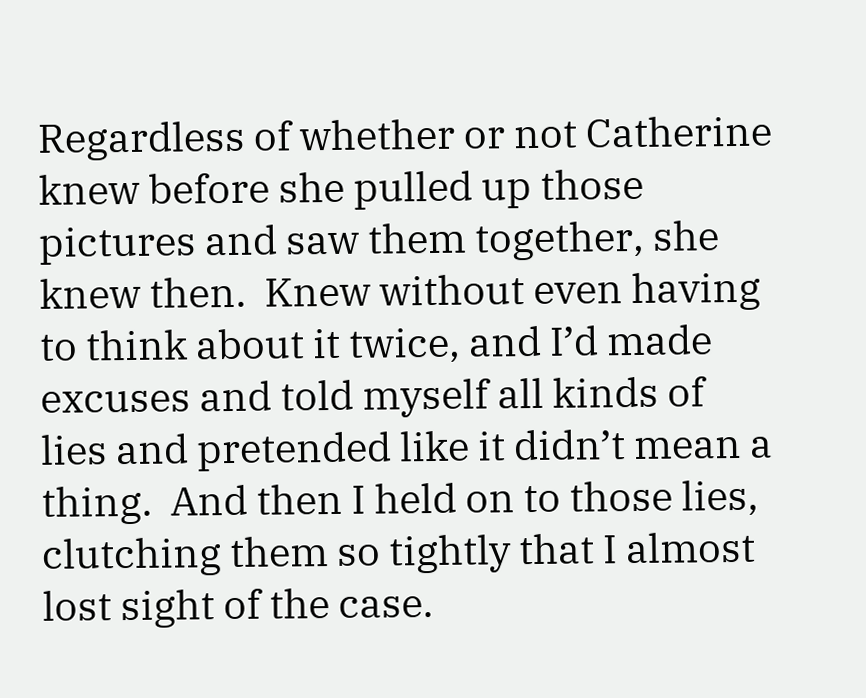Regardless of whether or not Catherine knew before she pulled up those pictures and saw them together, she knew then.  Knew without even having to think about it twice, and I’d made excuses and told myself all kinds of lies and pretended like it didn’t mean a thing.  And then I held on to those lies, clutching them so tightly that I almost lost sight of the case.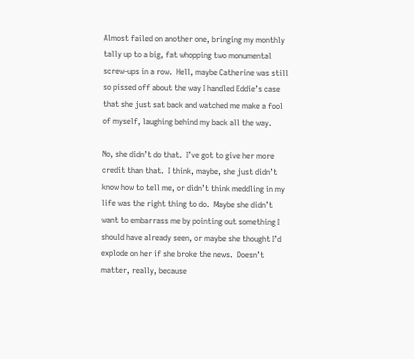Almost failed on another one, bringing my monthly tally up to a big, fat whopping two monumental screw-ups in a row.  Hell, maybe Catherine was still so pissed off about the way I handled Eddie’s case that she just sat back and watched me make a fool of myself, laughing behind my back all the way.

No, she didn’t do that.  I’ve got to give her more credit than that.  I think, maybe, she just didn’t know how to tell me, or didn’t think meddling in my life was the right thing to do.  Maybe she didn’t want to embarrass me by pointing out something I should have already seen, or maybe she thought I’d explode on her if she broke the news.  Doesn’t matter, really, because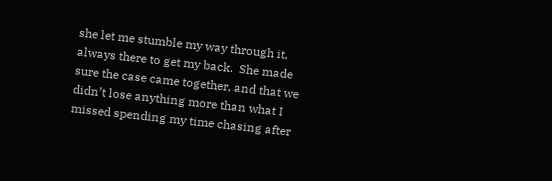she let me stumble my way through it, always there to get my back.  She made sure the case came together, and that we didn’t lose anything more than what I missed spending my time chasing after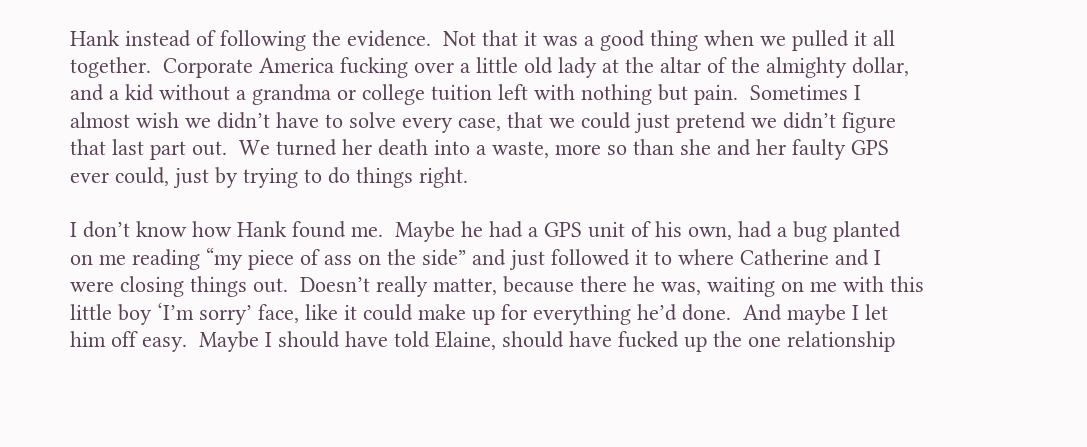Hank instead of following the evidence.  Not that it was a good thing when we pulled it all together.  Corporate America fucking over a little old lady at the altar of the almighty dollar, and a kid without a grandma or college tuition left with nothing but pain.  Sometimes I almost wish we didn’t have to solve every case, that we could just pretend we didn’t figure that last part out.  We turned her death into a waste, more so than she and her faulty GPS ever could, just by trying to do things right.

I don’t know how Hank found me.  Maybe he had a GPS unit of his own, had a bug planted on me reading “my piece of ass on the side” and just followed it to where Catherine and I were closing things out.  Doesn’t really matter, because there he was, waiting on me with this little boy ‘I’m sorry’ face, like it could make up for everything he’d done.  And maybe I let him off easy.  Maybe I should have told Elaine, should have fucked up the one relationship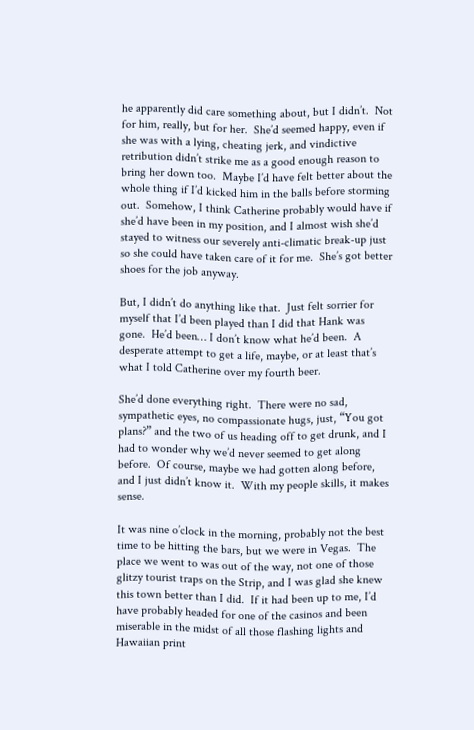he apparently did care something about, but I didn’t.  Not for him, really, but for her.  She’d seemed happy, even if she was with a lying, cheating jerk, and vindictive retribution didn’t strike me as a good enough reason to bring her down too.  Maybe I’d have felt better about the whole thing if I’d kicked him in the balls before storming out.  Somehow, I think Catherine probably would have if she’d have been in my position, and I almost wish she’d stayed to witness our severely anti-climatic break-up just so she could have taken care of it for me.  She’s got better shoes for the job anyway.

But, I didn’t do anything like that.  Just felt sorrier for myself that I’d been played than I did that Hank was gone.  He’d been… I don’t know what he’d been.  A desperate attempt to get a life, maybe, or at least that’s what I told Catherine over my fourth beer.

She’d done everything right.  There were no sad, sympathetic eyes, no compassionate hugs, just, “You got plans?” and the two of us heading off to get drunk, and I had to wonder why we’d never seemed to get along before.  Of course, maybe we had gotten along before, and I just didn’t know it.  With my people skills, it makes sense.

It was nine o’clock in the morning, probably not the best time to be hitting the bars, but we were in Vegas.  The place we went to was out of the way, not one of those glitzy tourist traps on the Strip, and I was glad she knew this town better than I did.  If it had been up to me, I’d have probably headed for one of the casinos and been miserable in the midst of all those flashing lights and Hawaiian print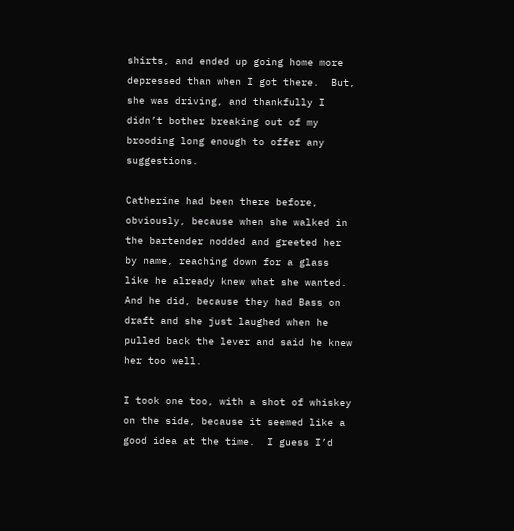shirts, and ended up going home more depressed than when I got there.  But, she was driving, and thankfully I didn’t bother breaking out of my brooding long enough to offer any suggestions.

Catherine had been there before, obviously, because when she walked in the bartender nodded and greeted her by name, reaching down for a glass like he already knew what she wanted.  And he did, because they had Bass on draft and she just laughed when he pulled back the lever and said he knew her too well.

I took one too, with a shot of whiskey on the side, because it seemed like a good idea at the time.  I guess I’d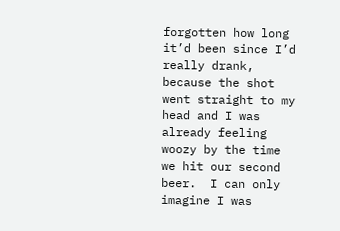forgotten how long it’d been since I’d really drank, because the shot went straight to my head and I was already feeling woozy by the time we hit our second beer.  I can only imagine I was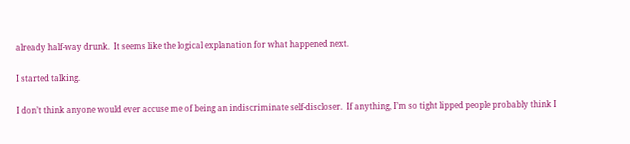already half-way drunk.  It seems like the logical explanation for what happened next.

I started talking.

I don’t think anyone would ever accuse me of being an indiscriminate self-discloser.  If anything, I’m so tight lipped people probably think I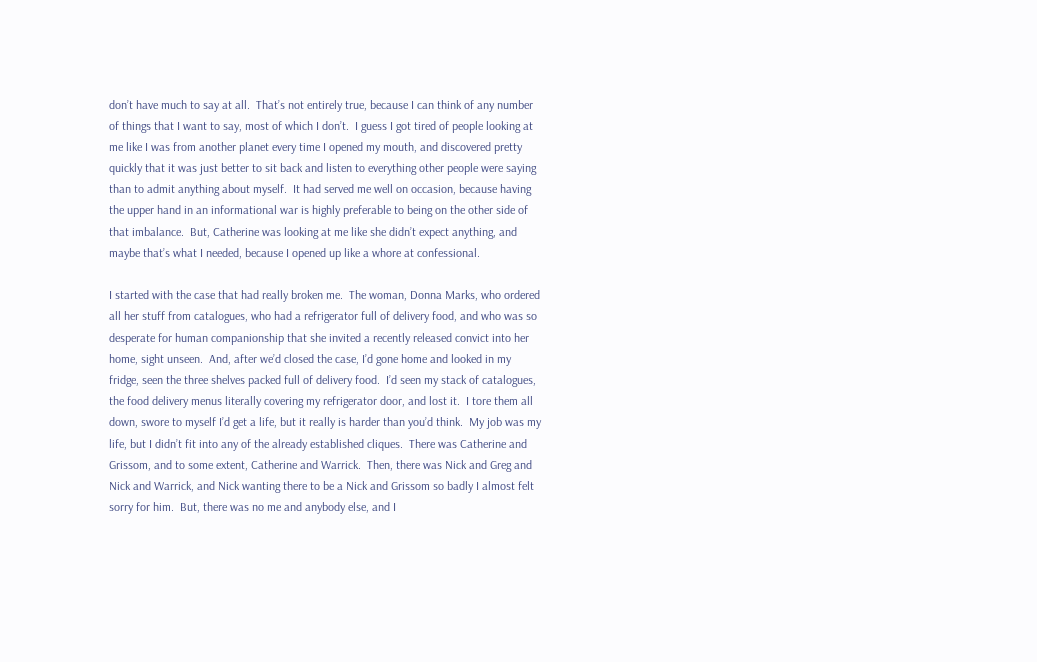don’t have much to say at all.  That’s not entirely true, because I can think of any number of things that I want to say, most of which I don’t.  I guess I got tired of people looking at me like I was from another planet every time I opened my mouth, and discovered pretty quickly that it was just better to sit back and listen to everything other people were saying than to admit anything about myself.  It had served me well on occasion, because having the upper hand in an informational war is highly preferable to being on the other side of that imbalance.  But, Catherine was looking at me like she didn’t expect anything, and maybe that’s what I needed, because I opened up like a whore at confessional.

I started with the case that had really broken me.  The woman, Donna Marks, who ordered all her stuff from catalogues, who had a refrigerator full of delivery food, and who was so desperate for human companionship that she invited a recently released convict into her home, sight unseen.  And, after we’d closed the case, I’d gone home and looked in my fridge, seen the three shelves packed full of delivery food.  I’d seen my stack of catalogues, the food delivery menus literally covering my refrigerator door, and lost it.  I tore them all down, swore to myself I’d get a life, but it really is harder than you’d think.  My job was my life, but I didn’t fit into any of the already established cliques.  There was Catherine and Grissom, and to some extent, Catherine and Warrick.  Then, there was Nick and Greg and Nick and Warrick, and Nick wanting there to be a Nick and Grissom so badly I almost felt sorry for him.  But, there was no me and anybody else, and I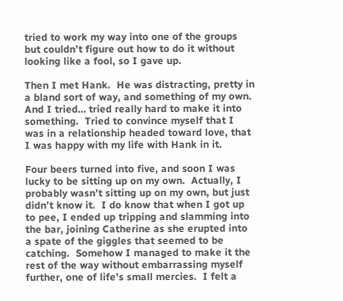tried to work my way into one of the groups but couldn’t figure out how to do it without looking like a fool, so I gave up.

Then I met Hank.  He was distracting, pretty in a bland sort of way, and something of my own.  And I tried… tried really hard to make it into something.  Tried to convince myself that I was in a relationship headed toward love, that I was happy with my life with Hank in it.

Four beers turned into five, and soon I was lucky to be sitting up on my own.  Actually, I probably wasn’t sitting up on my own, but just didn’t know it.  I do know that when I got up to pee, I ended up tripping and slamming into the bar, joining Catherine as she erupted into a spate of the giggles that seemed to be catching.  Somehow I managed to make it the rest of the way without embarrassing myself further, one of life’s small mercies.  I felt a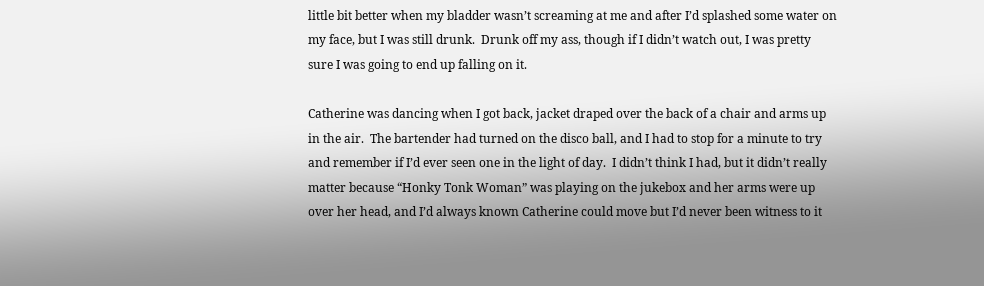little bit better when my bladder wasn’t screaming at me and after I’d splashed some water on my face, but I was still drunk.  Drunk off my ass, though if I didn’t watch out, I was pretty sure I was going to end up falling on it.

Catherine was dancing when I got back, jacket draped over the back of a chair and arms up in the air.  The bartender had turned on the disco ball, and I had to stop for a minute to try and remember if I’d ever seen one in the light of day.  I didn’t think I had, but it didn’t really matter because “Honky Tonk Woman” was playing on the jukebox and her arms were up over her head, and I’d always known Catherine could move but I’d never been witness to it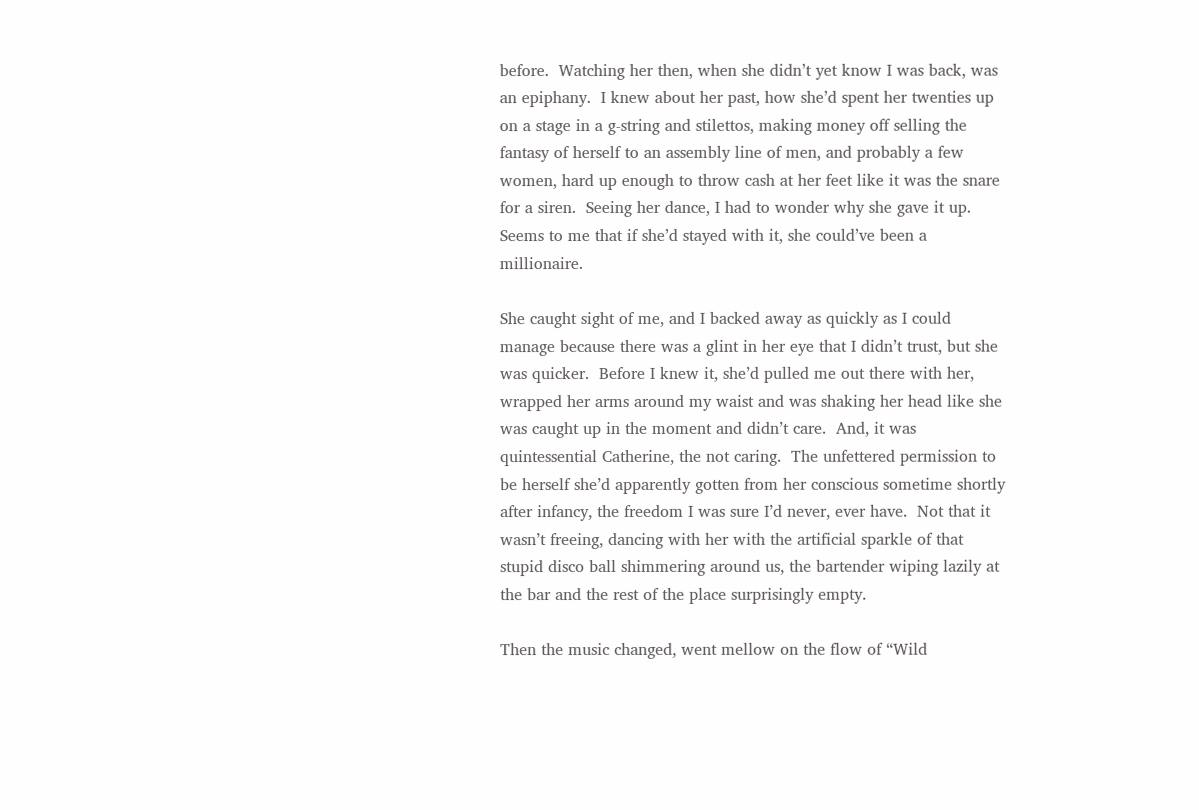before.  Watching her then, when she didn’t yet know I was back, was an epiphany.  I knew about her past, how she’d spent her twenties up on a stage in a g-string and stilettos, making money off selling the fantasy of herself to an assembly line of men, and probably a few women, hard up enough to throw cash at her feet like it was the snare for a siren.  Seeing her dance, I had to wonder why she gave it up.  Seems to me that if she’d stayed with it, she could’ve been a millionaire.

She caught sight of me, and I backed away as quickly as I could manage because there was a glint in her eye that I didn’t trust, but she was quicker.  Before I knew it, she’d pulled me out there with her, wrapped her arms around my waist and was shaking her head like she was caught up in the moment and didn’t care.  And, it was quintessential Catherine, the not caring.  The unfettered permission to be herself she’d apparently gotten from her conscious sometime shortly after infancy, the freedom I was sure I’d never, ever have.  Not that it wasn’t freeing, dancing with her with the artificial sparkle of that stupid disco ball shimmering around us, the bartender wiping lazily at the bar and the rest of the place surprisingly empty.

Then the music changed, went mellow on the flow of “Wild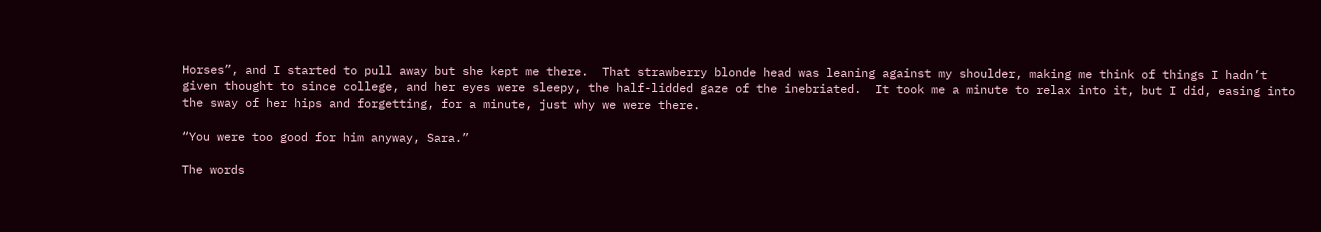Horses”, and I started to pull away but she kept me there.  That strawberry blonde head was leaning against my shoulder, making me think of things I hadn’t given thought to since college, and her eyes were sleepy, the half-lidded gaze of the inebriated.  It took me a minute to relax into it, but I did, easing into the sway of her hips and forgetting, for a minute, just why we were there.

“You were too good for him anyway, Sara.”

The words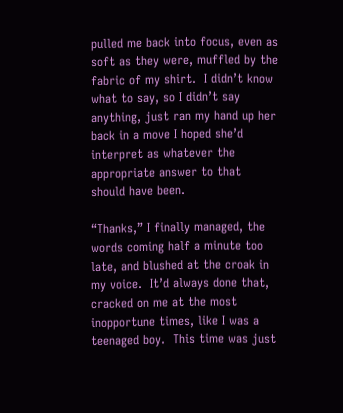pulled me back into focus, even as soft as they were, muffled by the fabric of my shirt.  I didn’t know what to say, so I didn’t say anything, just ran my hand up her back in a move I hoped she’d interpret as whatever the appropriate answer to that should have been.

“Thanks,” I finally managed, the words coming half a minute too late, and blushed at the croak in my voice.  It’d always done that, cracked on me at the most inopportune times, like I was a teenaged boy.  This time was just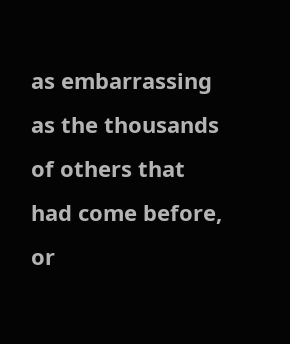as embarrassing as the thousands of others that had come before, or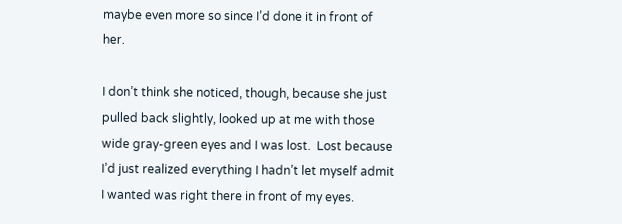maybe even more so since I’d done it in front of her.

I don’t think she noticed, though, because she just pulled back slightly, looked up at me with those wide gray-green eyes and I was lost.  Lost because I’d just realized everything I hadn’t let myself admit I wanted was right there in front of my eyes.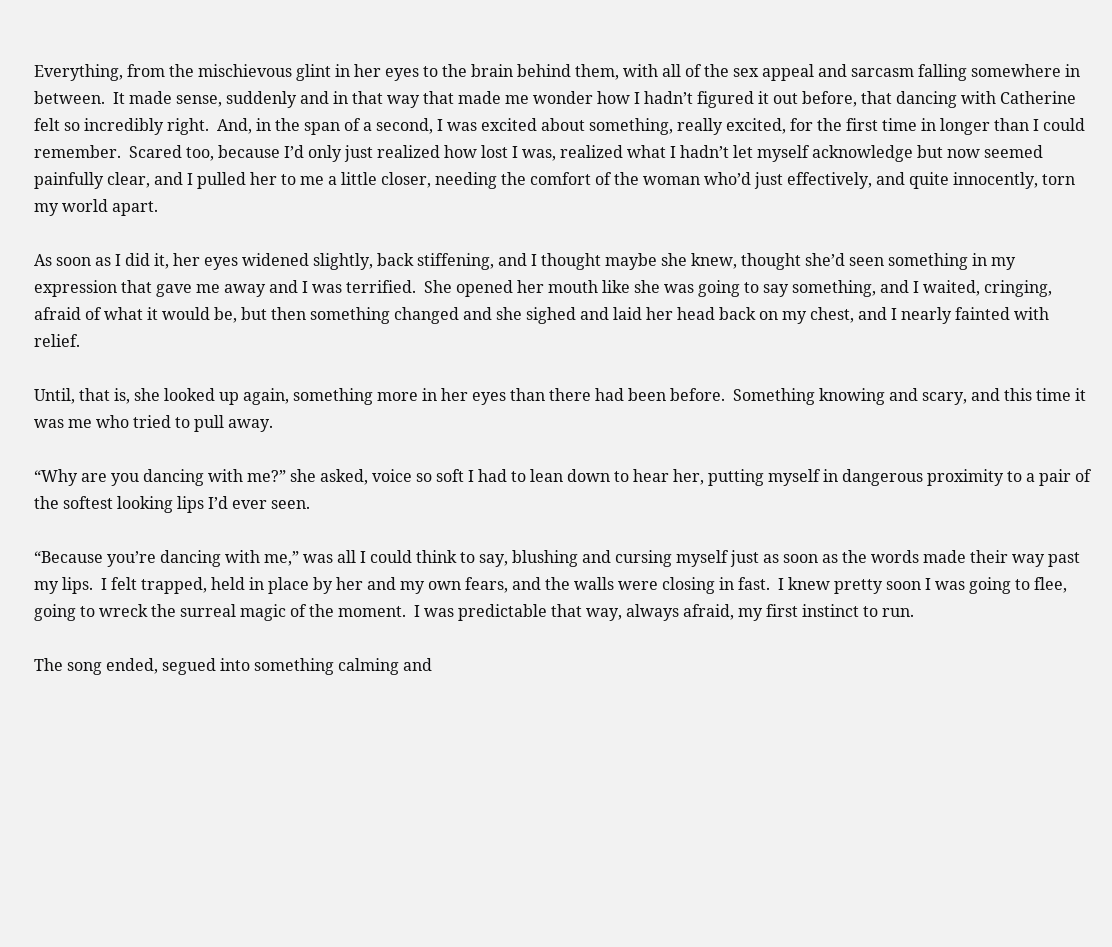Everything, from the mischievous glint in her eyes to the brain behind them, with all of the sex appeal and sarcasm falling somewhere in between.  It made sense, suddenly and in that way that made me wonder how I hadn’t figured it out before, that dancing with Catherine felt so incredibly right.  And, in the span of a second, I was excited about something, really excited, for the first time in longer than I could remember.  Scared too, because I’d only just realized how lost I was, realized what I hadn’t let myself acknowledge but now seemed painfully clear, and I pulled her to me a little closer, needing the comfort of the woman who’d just effectively, and quite innocently, torn my world apart.

As soon as I did it, her eyes widened slightly, back stiffening, and I thought maybe she knew, thought she’d seen something in my expression that gave me away and I was terrified.  She opened her mouth like she was going to say something, and I waited, cringing, afraid of what it would be, but then something changed and she sighed and laid her head back on my chest, and I nearly fainted with relief.

Until, that is, she looked up again, something more in her eyes than there had been before.  Something knowing and scary, and this time it was me who tried to pull away.

“Why are you dancing with me?” she asked, voice so soft I had to lean down to hear her, putting myself in dangerous proximity to a pair of the softest looking lips I’d ever seen.

“Because you’re dancing with me,” was all I could think to say, blushing and cursing myself just as soon as the words made their way past my lips.  I felt trapped, held in place by her and my own fears, and the walls were closing in fast.  I knew pretty soon I was going to flee, going to wreck the surreal magic of the moment.  I was predictable that way, always afraid, my first instinct to run.

The song ended, segued into something calming and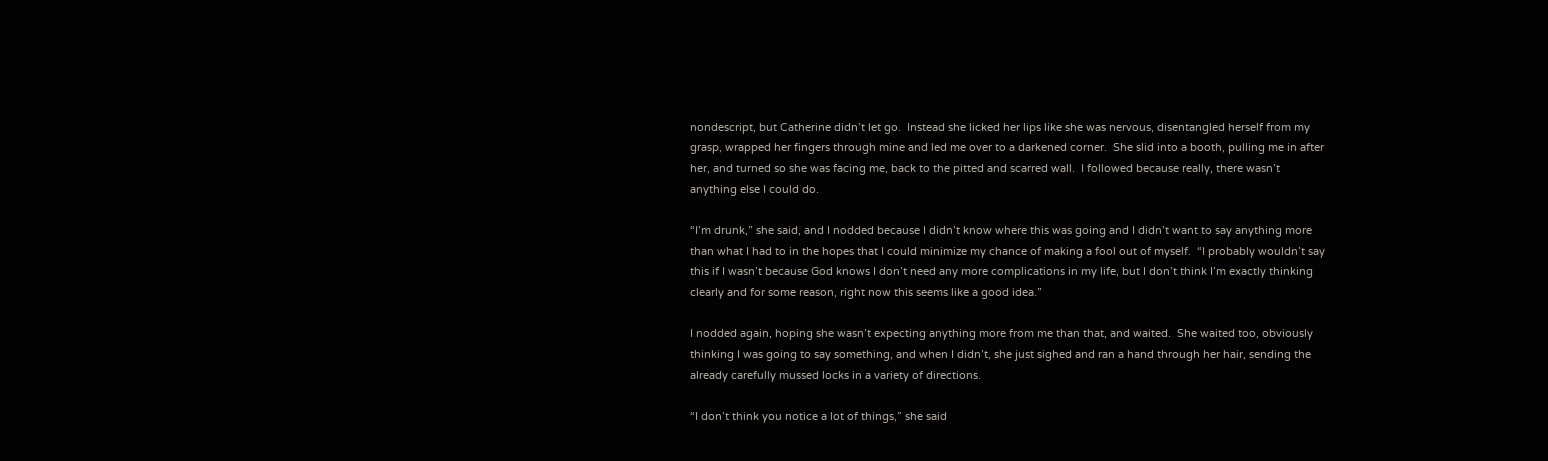nondescript, but Catherine didn’t let go.  Instead she licked her lips like she was nervous, disentangled herself from my grasp, wrapped her fingers through mine and led me over to a darkened corner.  She slid into a booth, pulling me in after her, and turned so she was facing me, back to the pitted and scarred wall.  I followed because really, there wasn’t anything else I could do.

“I’m drunk,” she said, and I nodded because I didn’t know where this was going and I didn’t want to say anything more than what I had to in the hopes that I could minimize my chance of making a fool out of myself.  “I probably wouldn’t say this if I wasn’t because God knows I don’t need any more complications in my life, but I don’t think I’m exactly thinking clearly and for some reason, right now this seems like a good idea.”

I nodded again, hoping she wasn’t expecting anything more from me than that, and waited.  She waited too, obviously thinking I was going to say something, and when I didn’t, she just sighed and ran a hand through her hair, sending the already carefully mussed locks in a variety of directions.

“I don’t think you notice a lot of things,” she said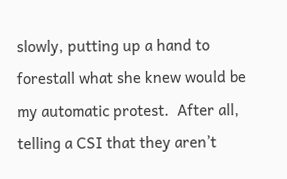slowly, putting up a hand to forestall what she knew would be my automatic protest.  After all, telling a CSI that they aren’t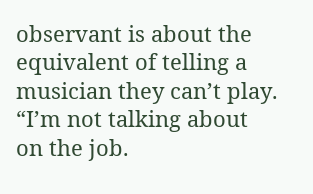observant is about the equivalent of telling a musician they can’t play.  “I’m not talking about on the job.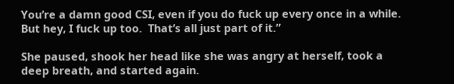You’re a damn good CSI, even if you do fuck up every once in a while.  But hey, I fuck up too.  That’s all just part of it.”

She paused, shook her head like she was angry at herself, took a deep breath, and started again.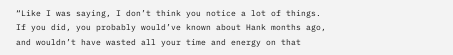“Like I was saying, I don’t think you notice a lot of things.  If you did, you probably would’ve known about Hank months ago, and wouldn’t have wasted all your time and energy on that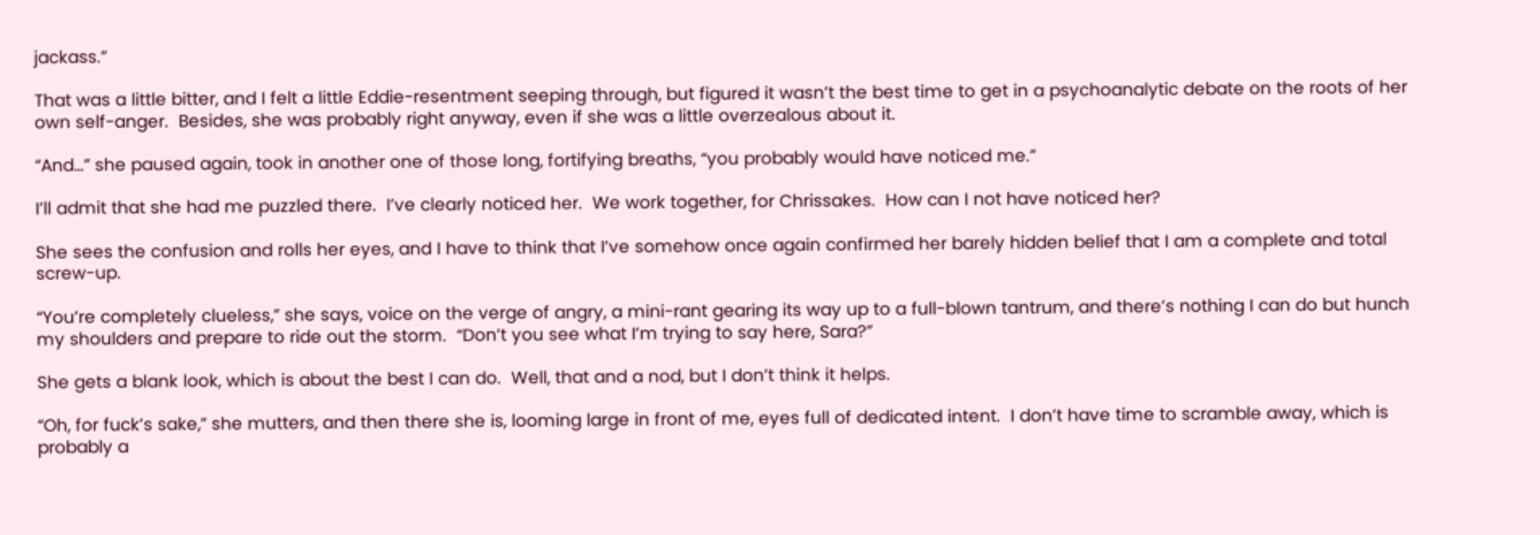jackass.”

That was a little bitter, and I felt a little Eddie-resentment seeping through, but figured it wasn’t the best time to get in a psychoanalytic debate on the roots of her own self-anger.  Besides, she was probably right anyway, even if she was a little overzealous about it.

“And…” she paused again, took in another one of those long, fortifying breaths, “you probably would have noticed me.”

I’ll admit that she had me puzzled there.  I’ve clearly noticed her.  We work together, for Chrissakes.  How can I not have noticed her?

She sees the confusion and rolls her eyes, and I have to think that I’ve somehow once again confirmed her barely hidden belief that I am a complete and total screw-up.

“You’re completely clueless,” she says, voice on the verge of angry, a mini-rant gearing its way up to a full-blown tantrum, and there’s nothing I can do but hunch my shoulders and prepare to ride out the storm.  “Don’t you see what I’m trying to say here, Sara?”

She gets a blank look, which is about the best I can do.  Well, that and a nod, but I don’t think it helps.

“Oh, for fuck’s sake,” she mutters, and then there she is, looming large in front of me, eyes full of dedicated intent.  I don’t have time to scramble away, which is probably a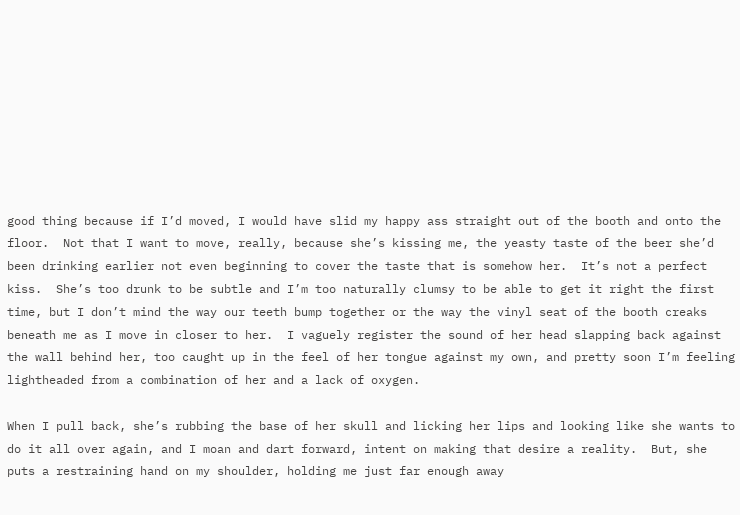good thing because if I’d moved, I would have slid my happy ass straight out of the booth and onto the floor.  Not that I want to move, really, because she’s kissing me, the yeasty taste of the beer she’d been drinking earlier not even beginning to cover the taste that is somehow her.  It’s not a perfect kiss.  She’s too drunk to be subtle and I’m too naturally clumsy to be able to get it right the first time, but I don’t mind the way our teeth bump together or the way the vinyl seat of the booth creaks beneath me as I move in closer to her.  I vaguely register the sound of her head slapping back against the wall behind her, too caught up in the feel of her tongue against my own, and pretty soon I’m feeling lightheaded from a combination of her and a lack of oxygen.

When I pull back, she’s rubbing the base of her skull and licking her lips and looking like she wants to do it all over again, and I moan and dart forward, intent on making that desire a reality.  But, she puts a restraining hand on my shoulder, holding me just far enough away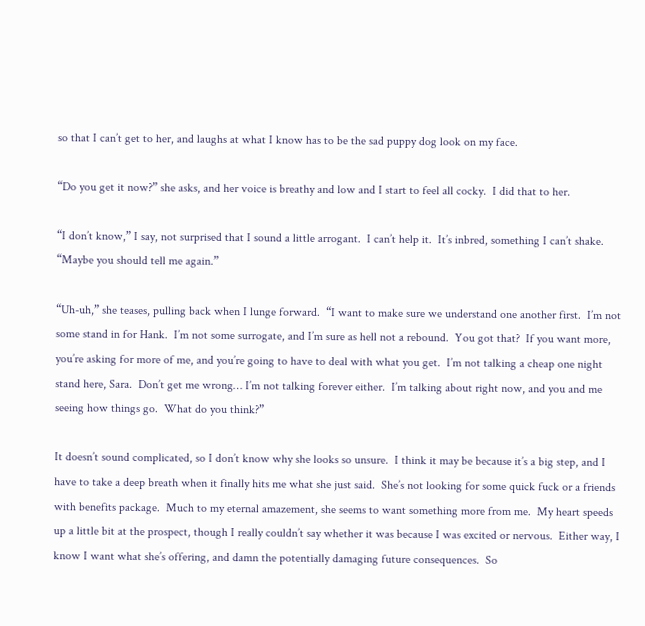so that I can’t get to her, and laughs at what I know has to be the sad puppy dog look on my face.

“Do you get it now?” she asks, and her voice is breathy and low and I start to feel all cocky.  I did that to her.

“I don’t know,” I say, not surprised that I sound a little arrogant.  I can’t help it.  It’s inbred, something I can’t shake.  “Maybe you should tell me again.”

“Uh-uh,” she teases, pulling back when I lunge forward.  “I want to make sure we understand one another first.  I’m not some stand in for Hank.  I’m not some surrogate, and I’m sure as hell not a rebound.  You got that?  If you want more, you’re asking for more of me, and you’re going to have to deal with what you get.  I’m not talking a cheap one night stand here, Sara.  Don’t get me wrong… I’m not talking forever either.  I’m talking about right now, and you and me seeing how things go.  What do you think?”

It doesn’t sound complicated, so I don’t know why she looks so unsure.  I think it may be because it’s a big step, and I have to take a deep breath when it finally hits me what she just said.  She’s not looking for some quick fuck or a friends with benefits package.  Much to my eternal amazement, she seems to want something more from me.  My heart speeds up a little bit at the prospect, though I really couldn’t say whether it was because I was excited or nervous.  Either way, I know I want what she’s offering, and damn the potentially damaging future consequences.  So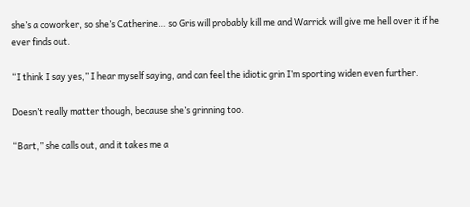she’s a coworker, so she’s Catherine… so Gris will probably kill me and Warrick will give me hell over it if he ever finds out.

“I think I say yes,” I hear myself saying, and can feel the idiotic grin I’m sporting widen even further.

Doesn’t really matter though, because she’s grinning too.

“Bart,” she calls out, and it takes me a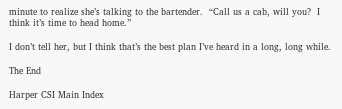minute to realize she’s talking to the bartender.  “Call us a cab, will you?  I think it’s time to head home.”

I don’t tell her, but I think that’s the best plan I’ve heard in a long, long while.

The End

Harper CSI Main Index